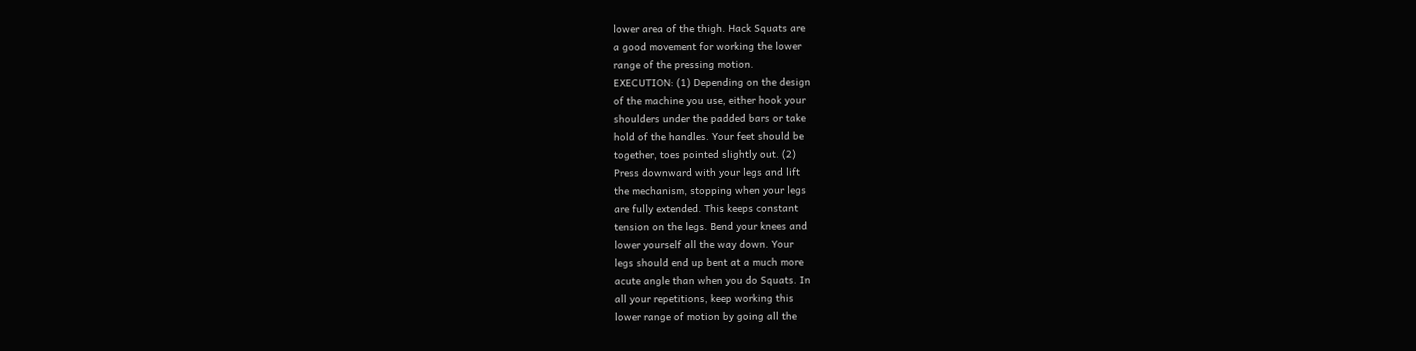lower area of the thigh. Hack Squats are
a good movement for working the lower
range of the pressing motion.
EXECUTION: (1) Depending on the design
of the machine you use, either hook your
shoulders under the padded bars or take
hold of the handles. Your feet should be
together, toes pointed slightly out. (2)
Press downward with your legs and lift
the mechanism, stopping when your legs
are fully extended. This keeps constant
tension on the legs. Bend your knees and
lower yourself all the way down. Your
legs should end up bent at a much more
acute angle than when you do Squats. In
all your repetitions, keep working this
lower range of motion by going all the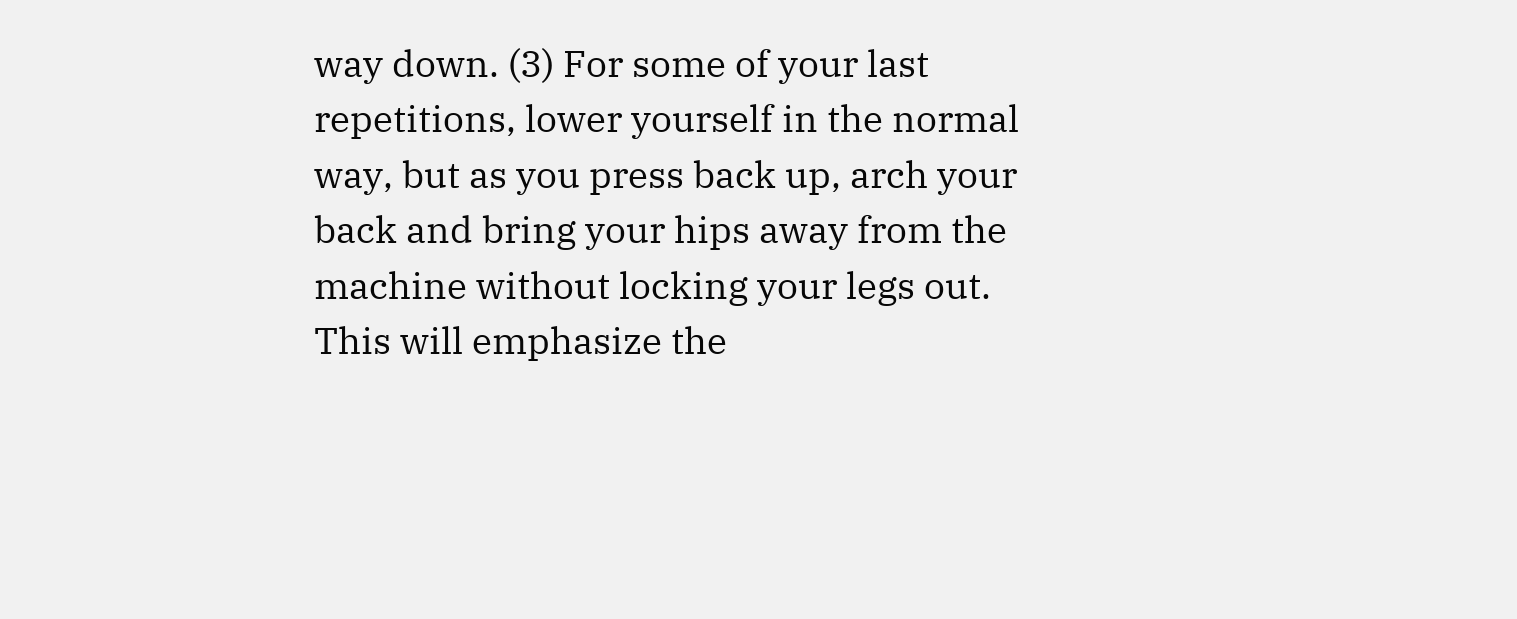way down. (3) For some of your last
repetitions, lower yourself in the normal
way, but as you press back up, arch your
back and bring your hips away from the
machine without locking your legs out.
This will emphasize the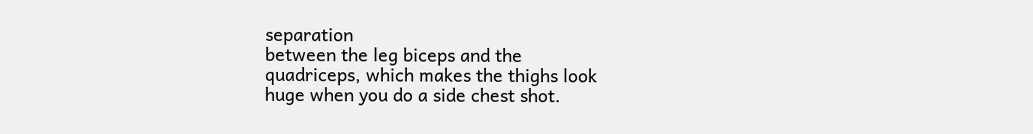separation
between the leg biceps and the
quadriceps, which makes the thighs look
huge when you do a side chest shot.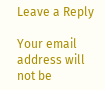Leave a Reply

Your email address will not be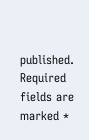published. Required fields are marked *